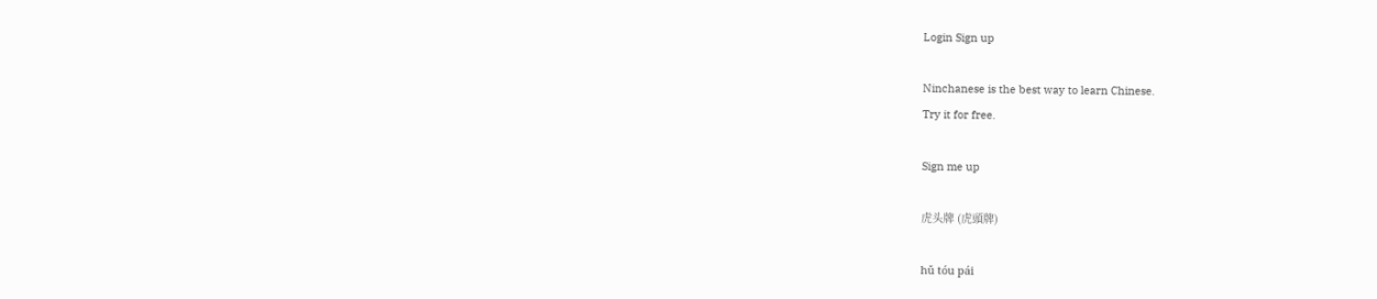Login Sign up

Ninchanese is the best way to learn Chinese.
Try it for free.

Sign me up

虎头牌 (虎頭牌)

hǔ tóu pái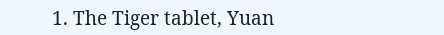1. The Tiger tablet, Yuan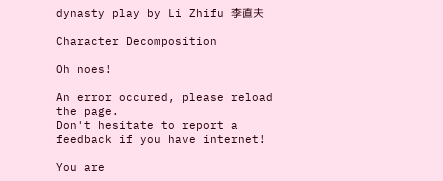dynasty play by Li Zhifu 李直夫

Character Decomposition

Oh noes!

An error occured, please reload the page.
Don't hesitate to report a feedback if you have internet!

You are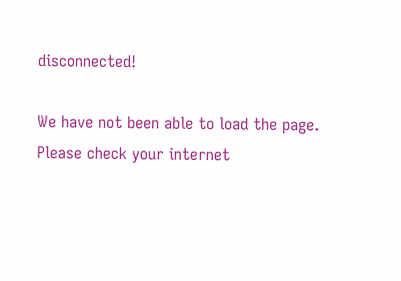disconnected!

We have not been able to load the page.
Please check your internet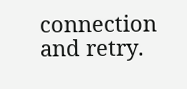connection and retry.